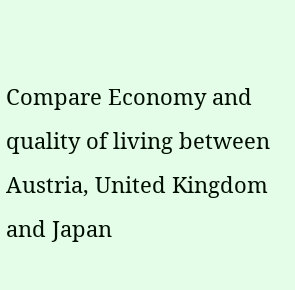Compare Economy and quality of living between Austria, United Kingdom and Japan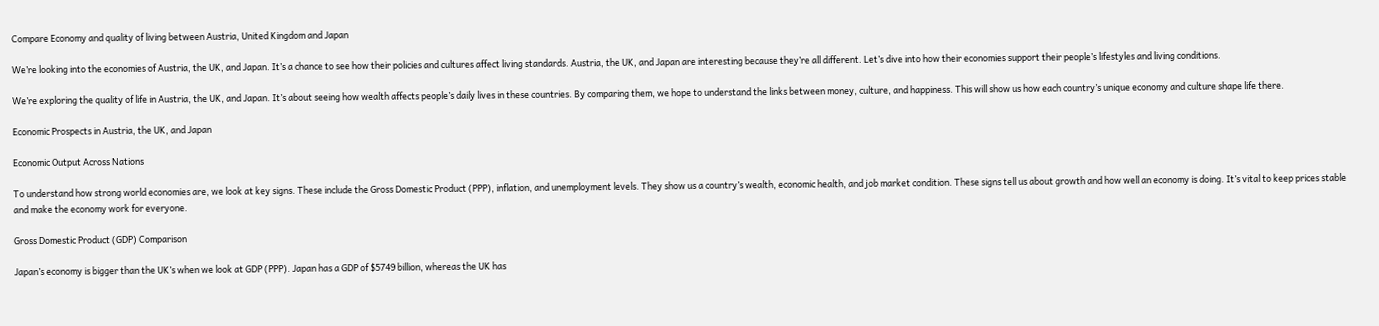Compare Economy and quality of living between Austria, United Kingdom and Japan

We’re looking into the economies of Austria, the UK, and Japan. It’s a chance to see how their policies and cultures affect living standards. Austria, the UK, and Japan are interesting because they’re all different. Let’s dive into how their economies support their people’s lifestyles and living conditions.

We’re exploring the quality of life in Austria, the UK, and Japan. It’s about seeing how wealth affects people’s daily lives in these countries. By comparing them, we hope to understand the links between money, culture, and happiness. This will show us how each country’s unique economy and culture shape life there.

Economic Prospects in Austria, the UK, and Japan

Economic Output Across Nations

To understand how strong world economies are, we look at key signs. These include the Gross Domestic Product (PPP), inflation, and unemployment levels. They show us a country’s wealth, economic health, and job market condition. These signs tell us about growth and how well an economy is doing. It’s vital to keep prices stable and make the economy work for everyone.

Gross Domestic Product (GDP) Comparison

Japan’s economy is bigger than the UK’s when we look at GDP (PPP). Japan has a GDP of $5749 billion, whereas the UK has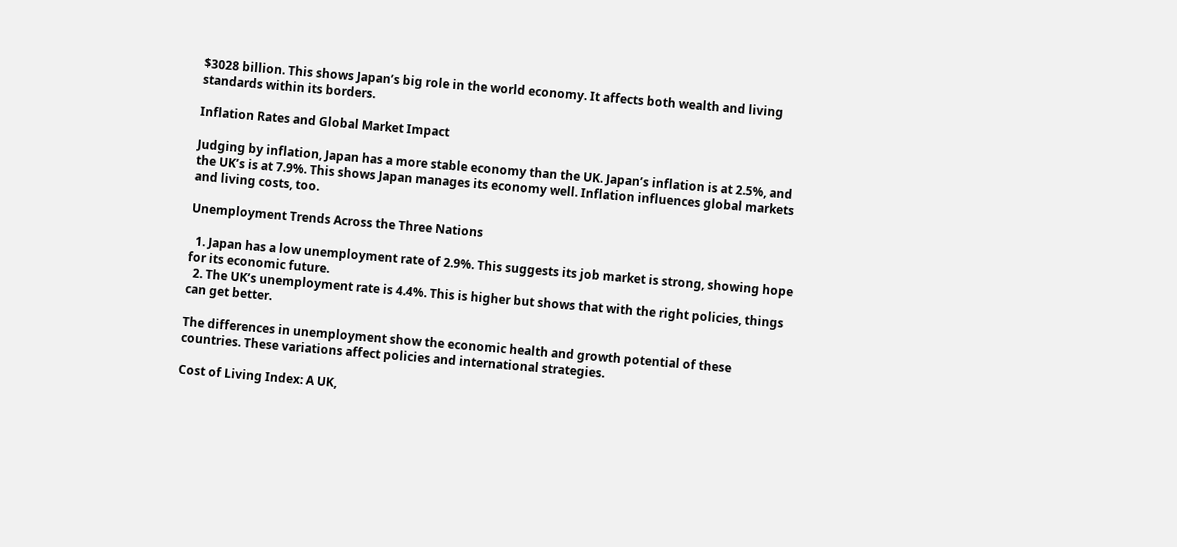$3028 billion. This shows Japan’s big role in the world economy. It affects both wealth and living standards within its borders.

Inflation Rates and Global Market Impact

Judging by inflation, Japan has a more stable economy than the UK. Japan’s inflation is at 2.5%, and the UK’s is at 7.9%. This shows Japan manages its economy well. Inflation influences global markets and living costs, too.

Unemployment Trends Across the Three Nations

  1. Japan has a low unemployment rate of 2.9%. This suggests its job market is strong, showing hope for its economic future.
  2. The UK’s unemployment rate is 4.4%. This is higher but shows that with the right policies, things can get better.

The differences in unemployment show the economic health and growth potential of these countries. These variations affect policies and international strategies.

Cost of Living Index: A UK,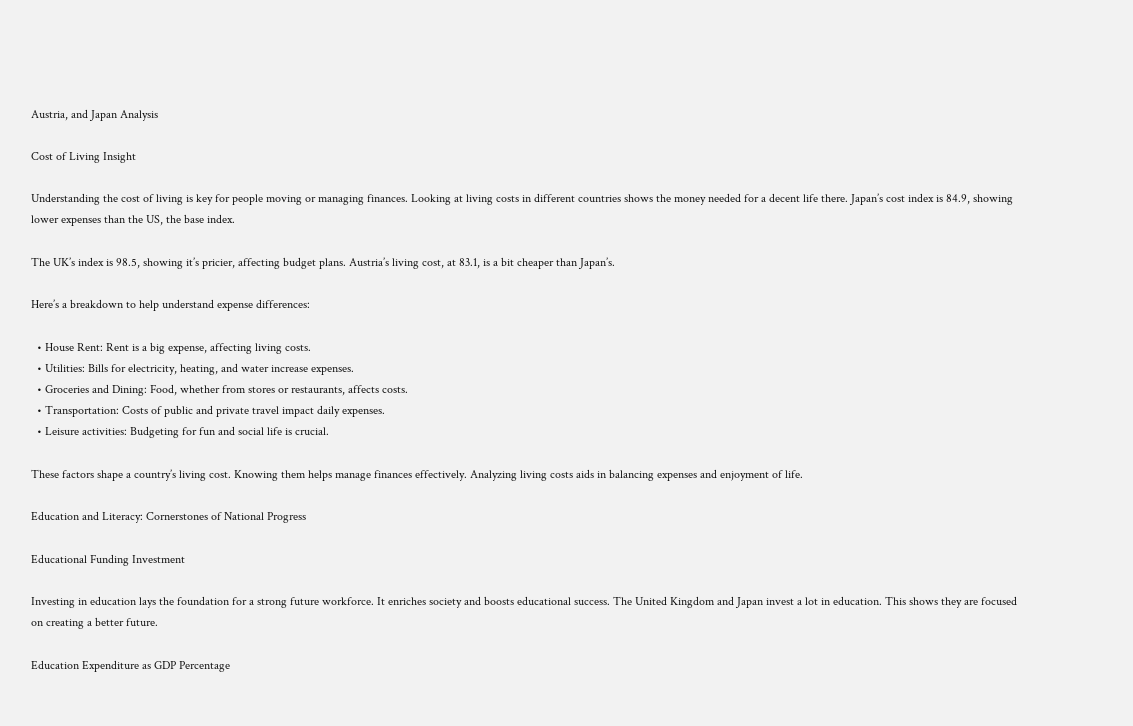Austria, and Japan Analysis

Cost of Living Insight

Understanding the cost of living is key for people moving or managing finances. Looking at living costs in different countries shows the money needed for a decent life there. Japan’s cost index is 84.9, showing lower expenses than the US, the base index.

The UK’s index is 98.5, showing it’s pricier, affecting budget plans. Austria’s living cost, at 83.1, is a bit cheaper than Japan’s.

Here’s a breakdown to help understand expense differences:

  • House Rent: Rent is a big expense, affecting living costs.
  • Utilities: Bills for electricity, heating, and water increase expenses.
  • Groceries and Dining: Food, whether from stores or restaurants, affects costs.
  • Transportation: Costs of public and private travel impact daily expenses.
  • Leisure activities: Budgeting for fun and social life is crucial.

These factors shape a country’s living cost. Knowing them helps manage finances effectively. Analyzing living costs aids in balancing expenses and enjoyment of life.

Education and Literacy: Cornerstones of National Progress

Educational Funding Investment

Investing in education lays the foundation for a strong future workforce. It enriches society and boosts educational success. The United Kingdom and Japan invest a lot in education. This shows they are focused on creating a better future.

Education Expenditure as GDP Percentage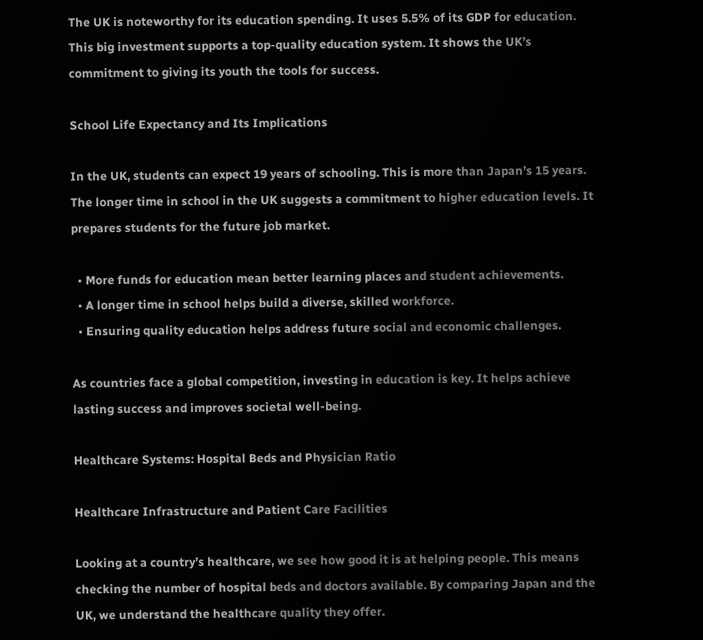The UK is noteworthy for its education spending. It uses 5.5% of its GDP for education. This big investment supports a top-quality education system. It shows the UK’s commitment to giving its youth the tools for success.

School Life Expectancy and Its Implications

In the UK, students can expect 19 years of schooling. This is more than Japan’s 15 years. The longer time in school in the UK suggests a commitment to higher education levels. It prepares students for the future job market.

  • More funds for education mean better learning places and student achievements.
  • A longer time in school helps build a diverse, skilled workforce.
  • Ensuring quality education helps address future social and economic challenges.

As countries face a global competition, investing in education is key. It helps achieve lasting success and improves societal well-being.

Healthcare Systems: Hospital Beds and Physician Ratio

Healthcare Infrastructure and Patient Care Facilities

Looking at a country’s healthcare, we see how good it is at helping people. This means checking the number of hospital beds and doctors available. By comparing Japan and the UK, we understand the healthcare quality they offer.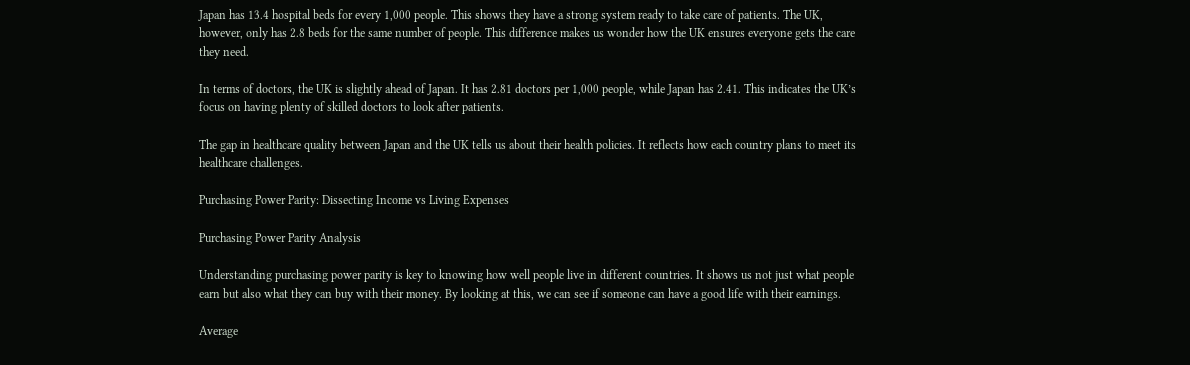Japan has 13.4 hospital beds for every 1,000 people. This shows they have a strong system ready to take care of patients. The UK, however, only has 2.8 beds for the same number of people. This difference makes us wonder how the UK ensures everyone gets the care they need.

In terms of doctors, the UK is slightly ahead of Japan. It has 2.81 doctors per 1,000 people, while Japan has 2.41. This indicates the UK’s focus on having plenty of skilled doctors to look after patients.

The gap in healthcare quality between Japan and the UK tells us about their health policies. It reflects how each country plans to meet its healthcare challenges.

Purchasing Power Parity: Dissecting Income vs Living Expenses

Purchasing Power Parity Analysis

Understanding purchasing power parity is key to knowing how well people live in different countries. It shows us not just what people earn but also what they can buy with their money. By looking at this, we can see if someone can have a good life with their earnings.

Average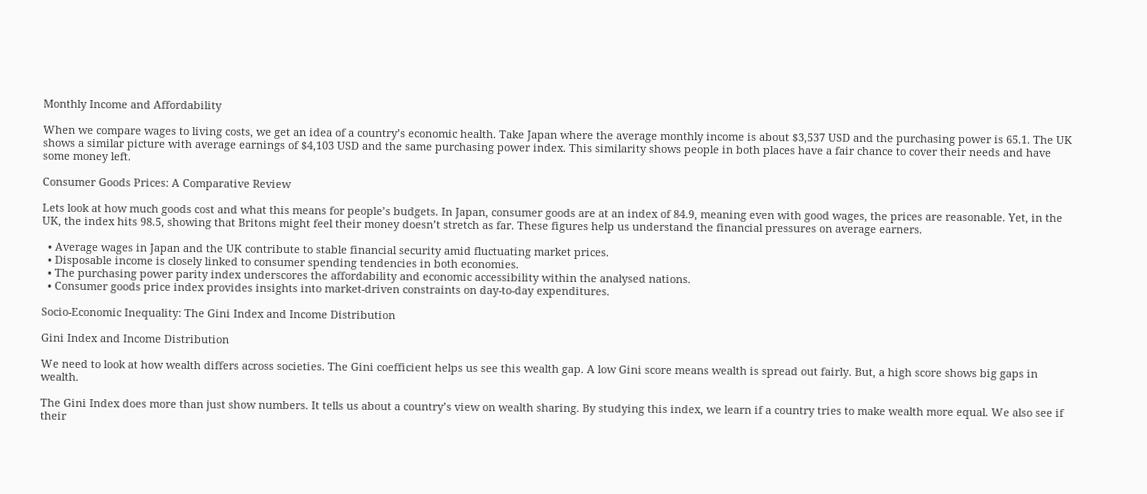Monthly Income and Affordability

When we compare wages to living costs, we get an idea of a country’s economic health. Take Japan where the average monthly income is about $3,537 USD and the purchasing power is 65.1. The UK shows a similar picture with average earnings of $4,103 USD and the same purchasing power index. This similarity shows people in both places have a fair chance to cover their needs and have some money left.

Consumer Goods Prices: A Comparative Review

Lets look at how much goods cost and what this means for people’s budgets. In Japan, consumer goods are at an index of 84.9, meaning even with good wages, the prices are reasonable. Yet, in the UK, the index hits 98.5, showing that Britons might feel their money doesn’t stretch as far. These figures help us understand the financial pressures on average earners.

  • Average wages in Japan and the UK contribute to stable financial security amid fluctuating market prices.
  • Disposable income is closely linked to consumer spending tendencies in both economies.
  • The purchasing power parity index underscores the affordability and economic accessibility within the analysed nations.
  • Consumer goods price index provides insights into market-driven constraints on day-to-day expenditures.

Socio-Economic Inequality: The Gini Index and Income Distribution

Gini Index and Income Distribution

We need to look at how wealth differs across societies. The Gini coefficient helps us see this wealth gap. A low Gini score means wealth is spread out fairly. But, a high score shows big gaps in wealth.

The Gini Index does more than just show numbers. It tells us about a country’s view on wealth sharing. By studying this index, we learn if a country tries to make wealth more equal. We also see if their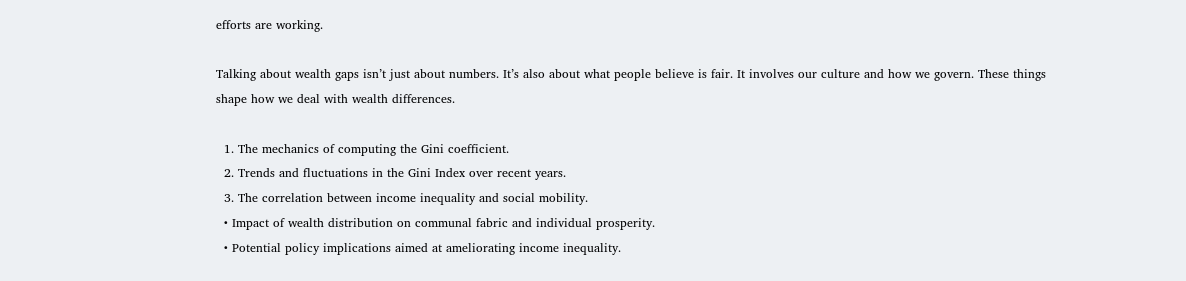efforts are working.

Talking about wealth gaps isn’t just about numbers. It’s also about what people believe is fair. It involves our culture and how we govern. These things shape how we deal with wealth differences.

  1. The mechanics of computing the Gini coefficient.
  2. Trends and fluctuations in the Gini Index over recent years.
  3. The correlation between income inequality and social mobility.
  • Impact of wealth distribution on communal fabric and individual prosperity.
  • Potential policy implications aimed at ameliorating income inequality.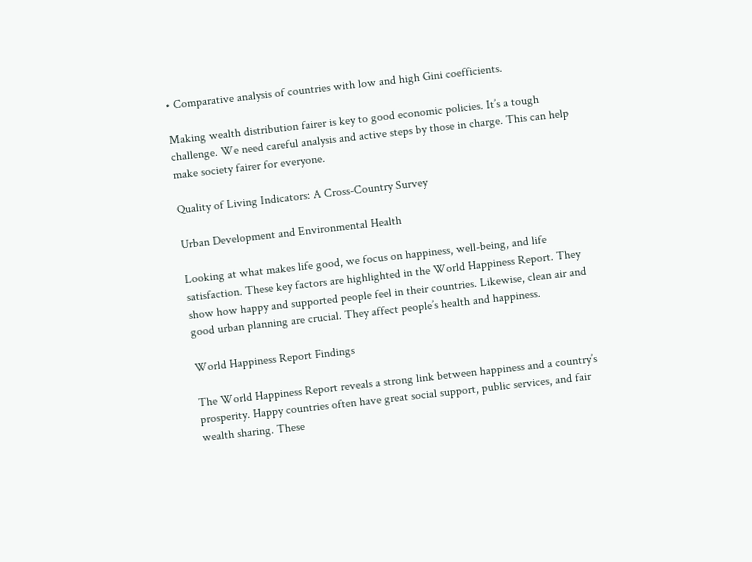• Comparative analysis of countries with low and high Gini coefficients.

Making wealth distribution fairer is key to good economic policies. It’s a tough challenge. We need careful analysis and active steps by those in charge. This can help make society fairer for everyone.

Quality of Living Indicators: A Cross-Country Survey

Urban Development and Environmental Health

Looking at what makes life good, we focus on happiness, well-being, and life satisfaction. These key factors are highlighted in the World Happiness Report. They show how happy and supported people feel in their countries. Likewise, clean air and good urban planning are crucial. They affect people’s health and happiness.

World Happiness Report Findings

The World Happiness Report reveals a strong link between happiness and a country’s prosperity. Happy countries often have great social support, public services, and fair wealth sharing. These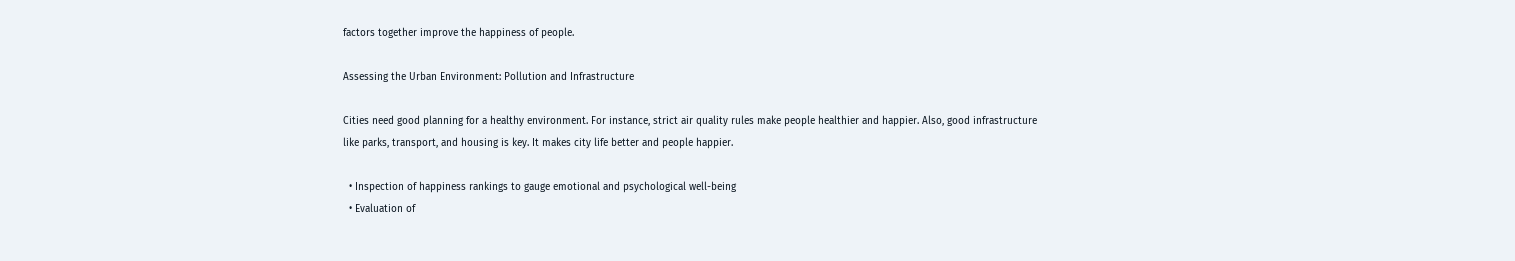factors together improve the happiness of people.

Assessing the Urban Environment: Pollution and Infrastructure

Cities need good planning for a healthy environment. For instance, strict air quality rules make people healthier and happier. Also, good infrastructure like parks, transport, and housing is key. It makes city life better and people happier.

  • Inspection of happiness rankings to gauge emotional and psychological well-being
  • Evaluation of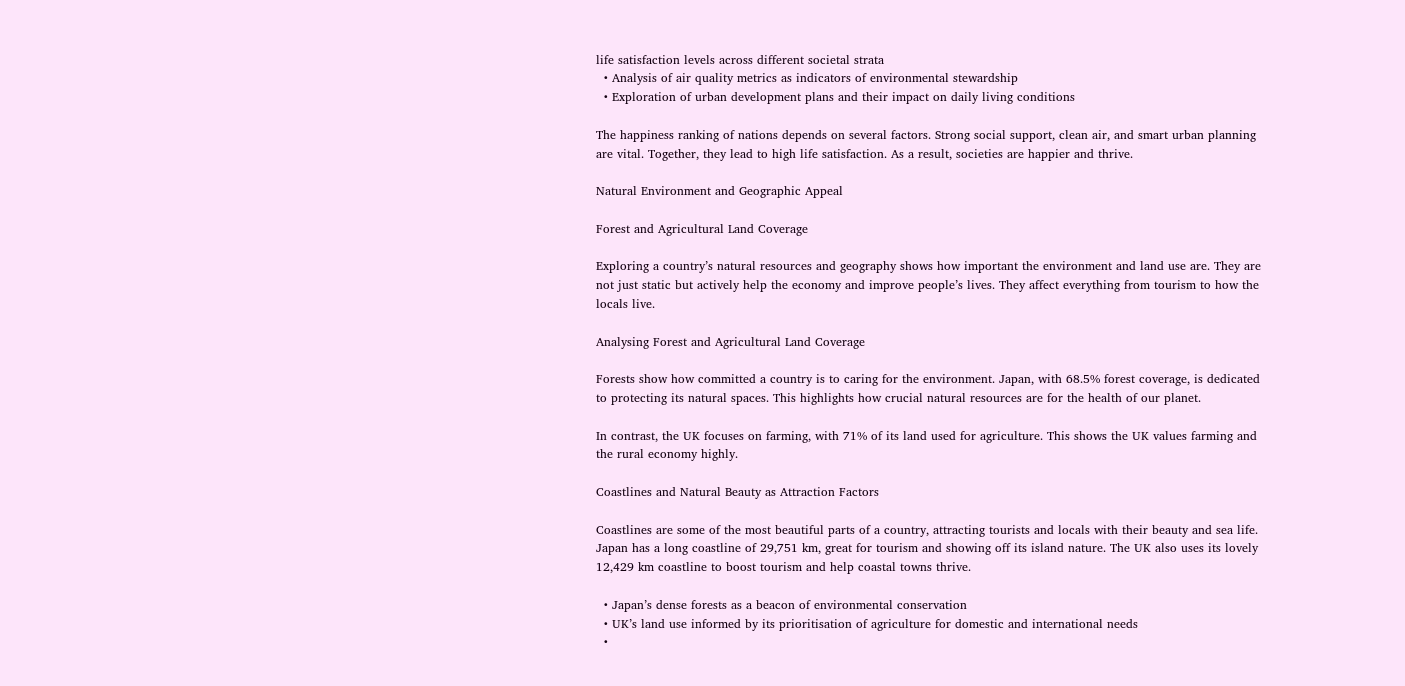life satisfaction levels across different societal strata
  • Analysis of air quality metrics as indicators of environmental stewardship
  • Exploration of urban development plans and their impact on daily living conditions

The happiness ranking of nations depends on several factors. Strong social support, clean air, and smart urban planning are vital. Together, they lead to high life satisfaction. As a result, societies are happier and thrive.

Natural Environment and Geographic Appeal

Forest and Agricultural Land Coverage

Exploring a country’s natural resources and geography shows how important the environment and land use are. They are not just static but actively help the economy and improve people’s lives. They affect everything from tourism to how the locals live.

Analysing Forest and Agricultural Land Coverage

Forests show how committed a country is to caring for the environment. Japan, with 68.5% forest coverage, is dedicated to protecting its natural spaces. This highlights how crucial natural resources are for the health of our planet.

In contrast, the UK focuses on farming, with 71% of its land used for agriculture. This shows the UK values farming and the rural economy highly.

Coastlines and Natural Beauty as Attraction Factors

Coastlines are some of the most beautiful parts of a country, attracting tourists and locals with their beauty and sea life. Japan has a long coastline of 29,751 km, great for tourism and showing off its island nature. The UK also uses its lovely 12,429 km coastline to boost tourism and help coastal towns thrive.

  • Japan’s dense forests as a beacon of environmental conservation
  • UK’s land use informed by its prioritisation of agriculture for domestic and international needs
  •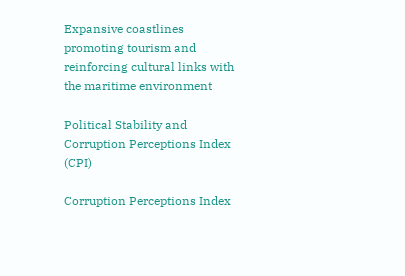Expansive coastlines promoting tourism and reinforcing cultural links with the maritime environment

Political Stability and Corruption Perceptions Index (CPI)

Corruption Perceptions Index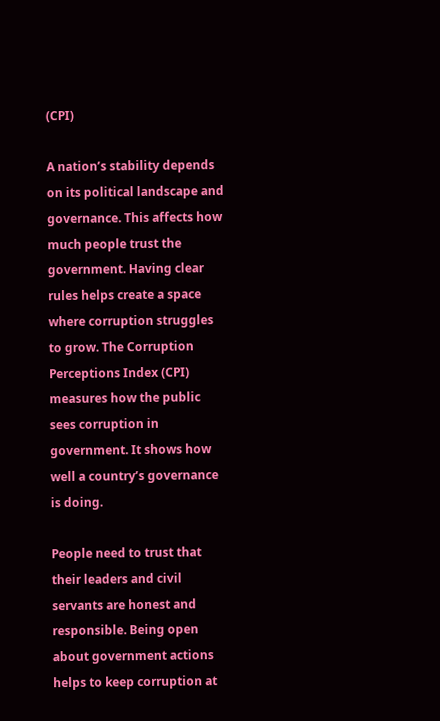(CPI)

A nation’s stability depends on its political landscape and governance. This affects how much people trust the government. Having clear rules helps create a space where corruption struggles to grow. The Corruption Perceptions Index (CPI) measures how the public sees corruption in government. It shows how well a country’s governance is doing.

People need to trust that their leaders and civil servants are honest and responsible. Being open about government actions helps to keep corruption at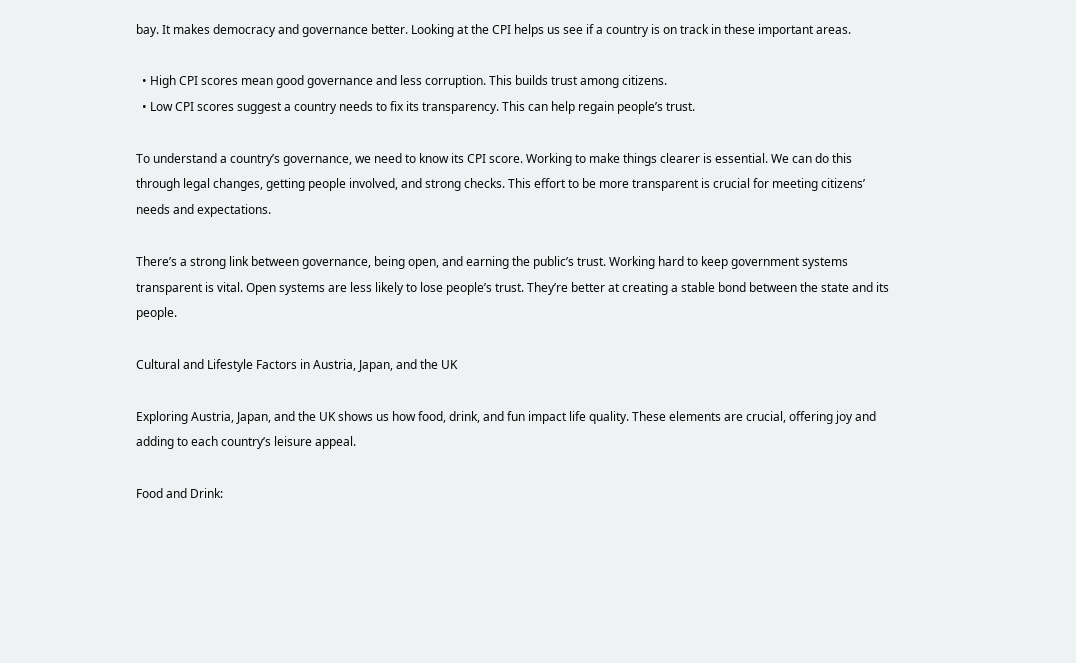bay. It makes democracy and governance better. Looking at the CPI helps us see if a country is on track in these important areas.

  • High CPI scores mean good governance and less corruption. This builds trust among citizens.
  • Low CPI scores suggest a country needs to fix its transparency. This can help regain people’s trust.

To understand a country’s governance, we need to know its CPI score. Working to make things clearer is essential. We can do this through legal changes, getting people involved, and strong checks. This effort to be more transparent is crucial for meeting citizens’ needs and expectations.

There’s a strong link between governance, being open, and earning the public’s trust. Working hard to keep government systems transparent is vital. Open systems are less likely to lose people’s trust. They’re better at creating a stable bond between the state and its people.

Cultural and Lifestyle Factors in Austria, Japan, and the UK

Exploring Austria, Japan, and the UK shows us how food, drink, and fun impact life quality. These elements are crucial, offering joy and adding to each country’s leisure appeal.

Food and Drink: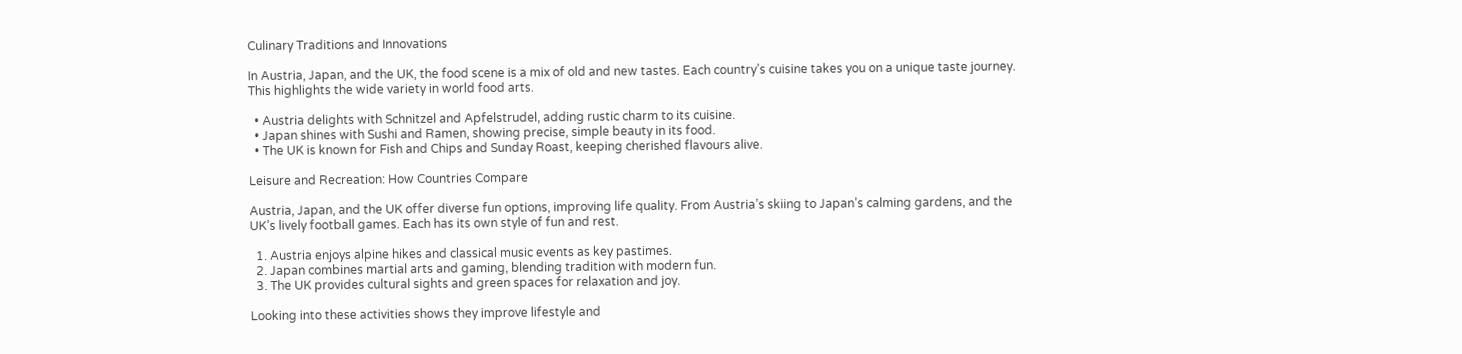Culinary Traditions and Innovations

In Austria, Japan, and the UK, the food scene is a mix of old and new tastes. Each country’s cuisine takes you on a unique taste journey. This highlights the wide variety in world food arts.

  • Austria delights with Schnitzel and Apfelstrudel, adding rustic charm to its cuisine.
  • Japan shines with Sushi and Ramen, showing precise, simple beauty in its food.
  • The UK is known for Fish and Chips and Sunday Roast, keeping cherished flavours alive.

Leisure and Recreation: How Countries Compare

Austria, Japan, and the UK offer diverse fun options, improving life quality. From Austria’s skiing to Japan’s calming gardens, and the UK’s lively football games. Each has its own style of fun and rest.

  1. Austria enjoys alpine hikes and classical music events as key pastimes.
  2. Japan combines martial arts and gaming, blending tradition with modern fun.
  3. The UK provides cultural sights and green spaces for relaxation and joy.

Looking into these activities shows they improve lifestyle and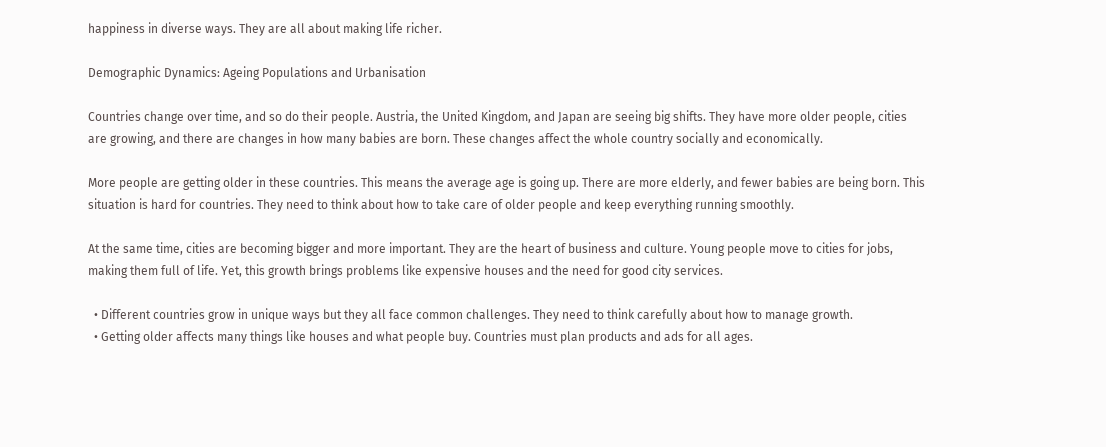happiness in diverse ways. They are all about making life richer.

Demographic Dynamics: Ageing Populations and Urbanisation

Countries change over time, and so do their people. Austria, the United Kingdom, and Japan are seeing big shifts. They have more older people, cities are growing, and there are changes in how many babies are born. These changes affect the whole country socially and economically.

More people are getting older in these countries. This means the average age is going up. There are more elderly, and fewer babies are being born. This situation is hard for countries. They need to think about how to take care of older people and keep everything running smoothly.

At the same time, cities are becoming bigger and more important. They are the heart of business and culture. Young people move to cities for jobs, making them full of life. Yet, this growth brings problems like expensive houses and the need for good city services.

  • Different countries grow in unique ways but they all face common challenges. They need to think carefully about how to manage growth.
  • Getting older affects many things like houses and what people buy. Countries must plan products and ads for all ages.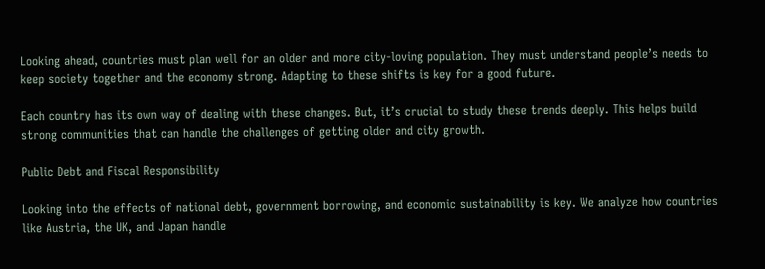Looking ahead, countries must plan well for an older and more city-loving population. They must understand people’s needs to keep society together and the economy strong. Adapting to these shifts is key for a good future.

Each country has its own way of dealing with these changes. But, it’s crucial to study these trends deeply. This helps build strong communities that can handle the challenges of getting older and city growth.

Public Debt and Fiscal Responsibility

Looking into the effects of national debt, government borrowing, and economic sustainability is key. We analyze how countries like Austria, the UK, and Japan handle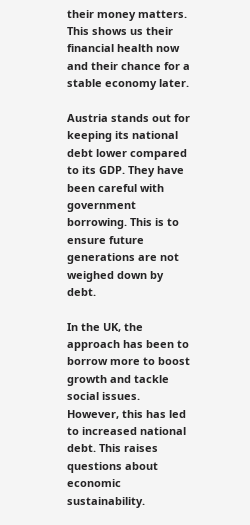their money matters. This shows us their financial health now and their chance for a stable economy later.

Austria stands out for keeping its national debt lower compared to its GDP. They have been careful with government borrowing. This is to ensure future generations are not weighed down by debt.

In the UK, the approach has been to borrow more to boost growth and tackle social issues. However, this has led to increased national debt. This raises questions about economic sustainability.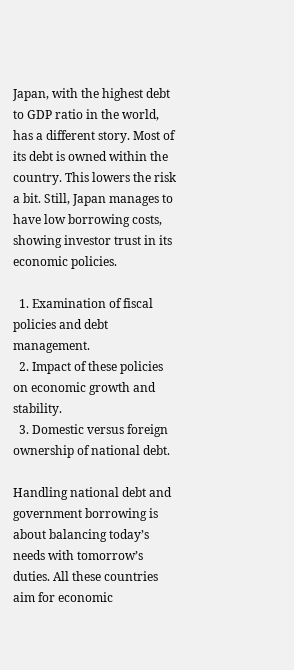Japan, with the highest debt to GDP ratio in the world, has a different story. Most of its debt is owned within the country. This lowers the risk a bit. Still, Japan manages to have low borrowing costs, showing investor trust in its economic policies.

  1. Examination of fiscal policies and debt management.
  2. Impact of these policies on economic growth and stability.
  3. Domestic versus foreign ownership of national debt.

Handling national debt and government borrowing is about balancing today’s needs with tomorrow’s duties. All these countries aim for economic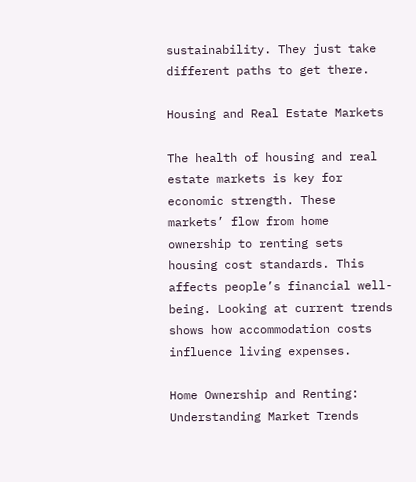sustainability. They just take different paths to get there.

Housing and Real Estate Markets

The health of housing and real estate markets is key for economic strength. These markets’ flow from home ownership to renting sets housing cost standards. This affects people’s financial well-being. Looking at current trends shows how accommodation costs influence living expenses.

Home Ownership and Renting: Understanding Market Trends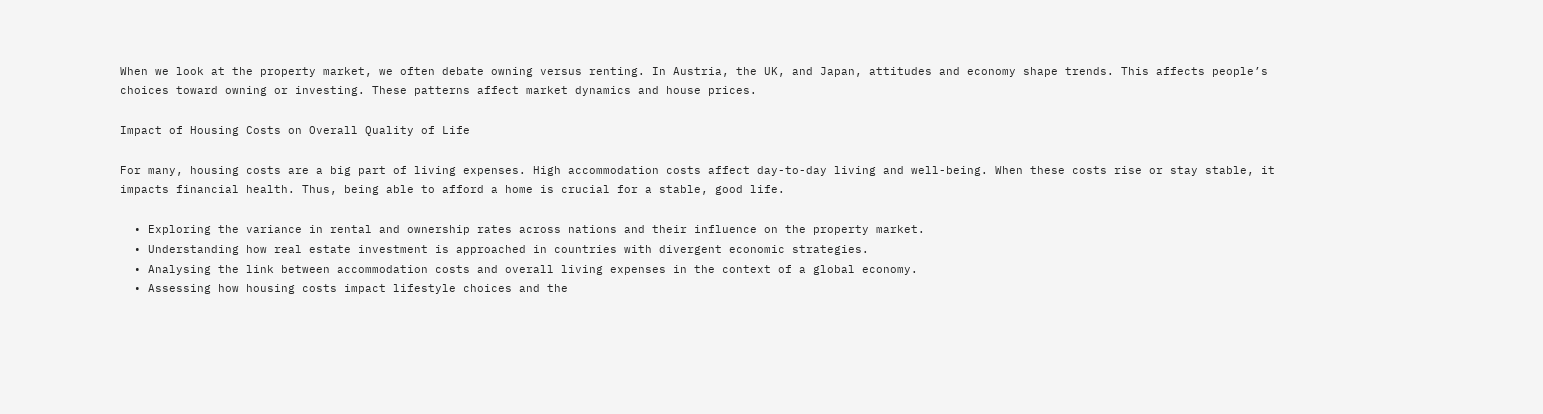When we look at the property market, we often debate owning versus renting. In Austria, the UK, and Japan, attitudes and economy shape trends. This affects people’s choices toward owning or investing. These patterns affect market dynamics and house prices.

Impact of Housing Costs on Overall Quality of Life

For many, housing costs are a big part of living expenses. High accommodation costs affect day-to-day living and well-being. When these costs rise or stay stable, it impacts financial health. Thus, being able to afford a home is crucial for a stable, good life.

  • Exploring the variance in rental and ownership rates across nations and their influence on the property market.
  • Understanding how real estate investment is approached in countries with divergent economic strategies.
  • Analysing the link between accommodation costs and overall living expenses in the context of a global economy.
  • Assessing how housing costs impact lifestyle choices and the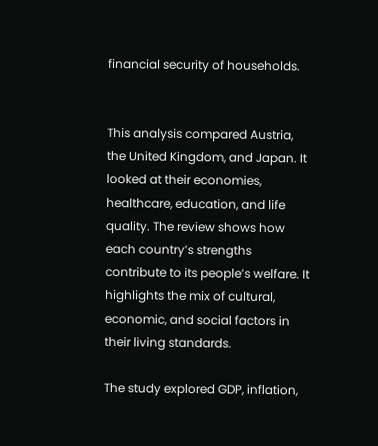financial security of households.


This analysis compared Austria, the United Kingdom, and Japan. It looked at their economies, healthcare, education, and life quality. The review shows how each country’s strengths contribute to its people’s welfare. It highlights the mix of cultural, economic, and social factors in their living standards.

The study explored GDP, inflation,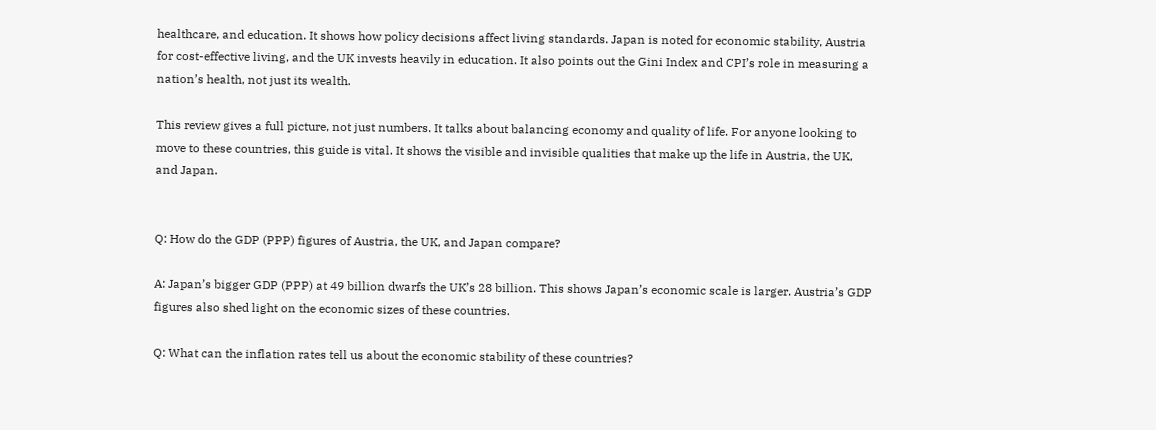healthcare, and education. It shows how policy decisions affect living standards. Japan is noted for economic stability, Austria for cost-effective living, and the UK invests heavily in education. It also points out the Gini Index and CPI’s role in measuring a nation’s health, not just its wealth.

This review gives a full picture, not just numbers. It talks about balancing economy and quality of life. For anyone looking to move to these countries, this guide is vital. It shows the visible and invisible qualities that make up the life in Austria, the UK, and Japan.


Q: How do the GDP (PPP) figures of Austria, the UK, and Japan compare?

A: Japan’s bigger GDP (PPP) at 49 billion dwarfs the UK’s 28 billion. This shows Japan’s economic scale is larger. Austria’s GDP figures also shed light on the economic sizes of these countries.

Q: What can the inflation rates tell us about the economic stability of these countries?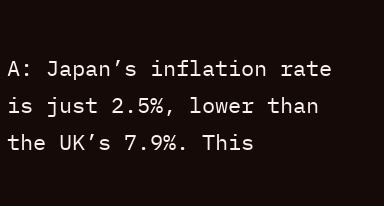A: Japan’s inflation rate is just 2.5%, lower than the UK’s 7.9%. This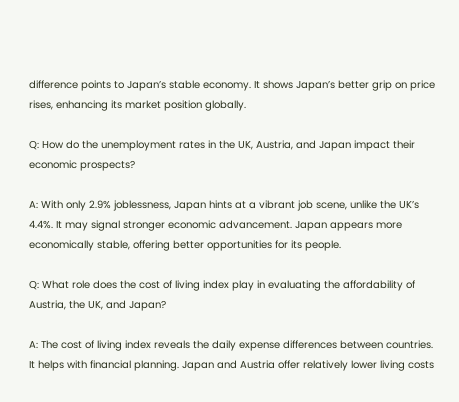difference points to Japan’s stable economy. It shows Japan’s better grip on price rises, enhancing its market position globally.

Q: How do the unemployment rates in the UK, Austria, and Japan impact their economic prospects?

A: With only 2.9% joblessness, Japan hints at a vibrant job scene, unlike the UK’s 4.4%. It may signal stronger economic advancement. Japan appears more economically stable, offering better opportunities for its people.

Q: What role does the cost of living index play in evaluating the affordability of Austria, the UK, and Japan?

A: The cost of living index reveals the daily expense differences between countries. It helps with financial planning. Japan and Austria offer relatively lower living costs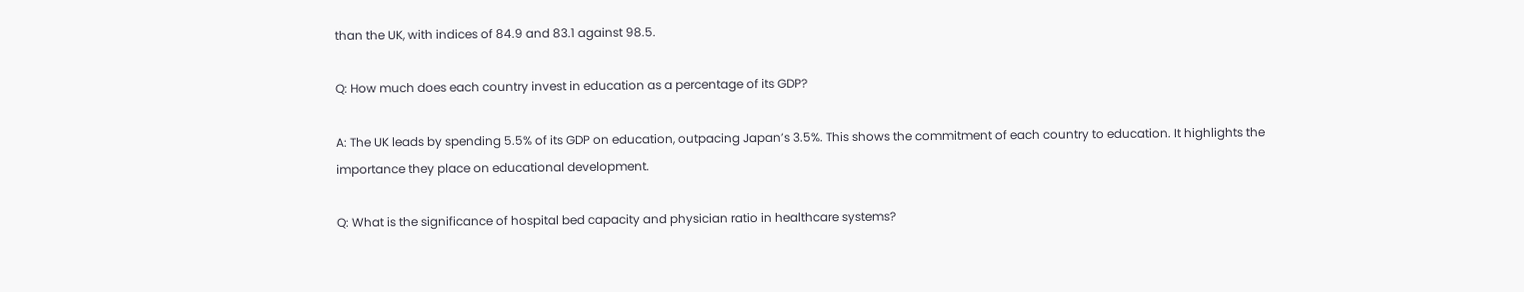than the UK, with indices of 84.9 and 83.1 against 98.5.

Q: How much does each country invest in education as a percentage of its GDP?

A: The UK leads by spending 5.5% of its GDP on education, outpacing Japan’s 3.5%. This shows the commitment of each country to education. It highlights the importance they place on educational development.

Q: What is the significance of hospital bed capacity and physician ratio in healthcare systems?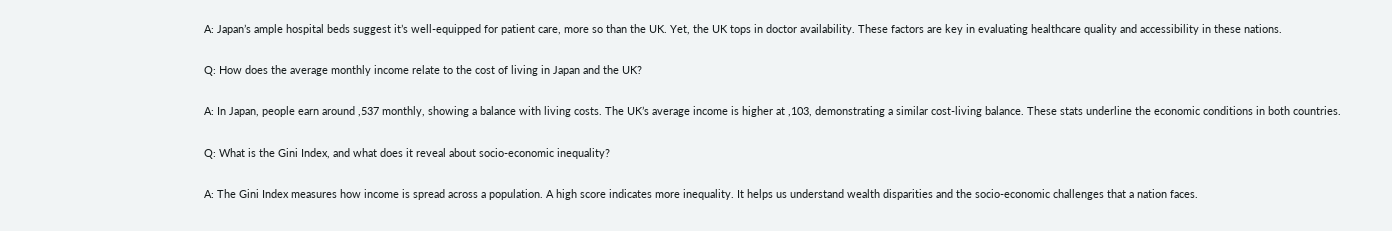A: Japan’s ample hospital beds suggest it’s well-equipped for patient care, more so than the UK. Yet, the UK tops in doctor availability. These factors are key in evaluating healthcare quality and accessibility in these nations.

Q: How does the average monthly income relate to the cost of living in Japan and the UK?

A: In Japan, people earn around ,537 monthly, showing a balance with living costs. The UK’s average income is higher at ,103, demonstrating a similar cost-living balance. These stats underline the economic conditions in both countries.

Q: What is the Gini Index, and what does it reveal about socio-economic inequality?

A: The Gini Index measures how income is spread across a population. A high score indicates more inequality. It helps us understand wealth disparities and the socio-economic challenges that a nation faces.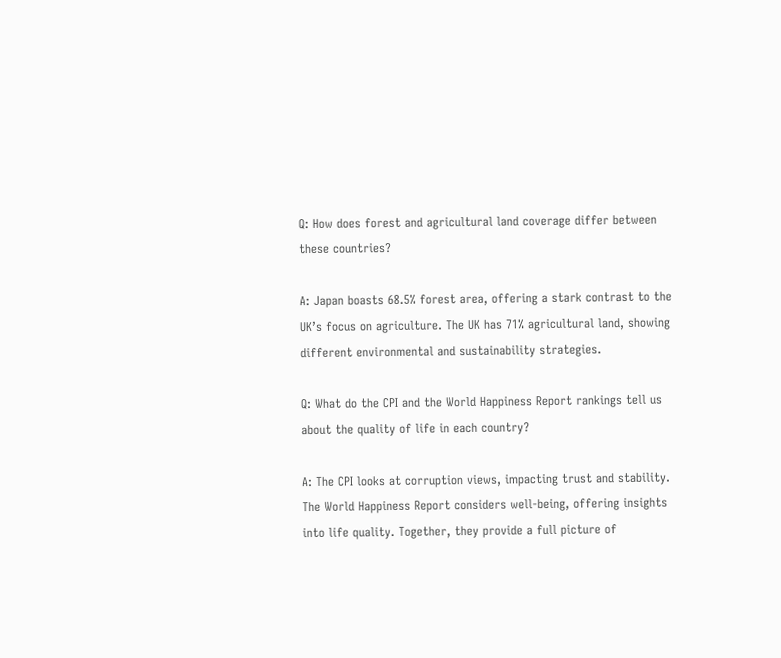Q: How does forest and agricultural land coverage differ between these countries?

A: Japan boasts 68.5% forest area, offering a stark contrast to the UK’s focus on agriculture. The UK has 71% agricultural land, showing different environmental and sustainability strategies.

Q: What do the CPI and the World Happiness Report rankings tell us about the quality of life in each country?

A: The CPI looks at corruption views, impacting trust and stability. The World Happiness Report considers well-being, offering insights into life quality. Together, they provide a full picture of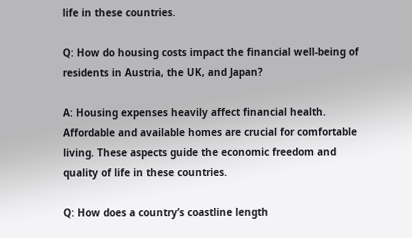life in these countries.

Q: How do housing costs impact the financial well-being of residents in Austria, the UK, and Japan?

A: Housing expenses heavily affect financial health. Affordable and available homes are crucial for comfortable living. These aspects guide the economic freedom and quality of life in these countries.

Q: How does a country’s coastline length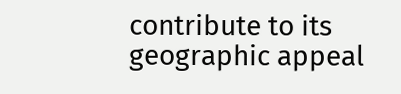contribute to its geographic appeal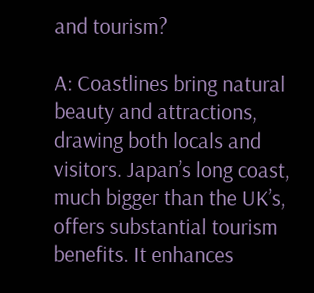and tourism?

A: Coastlines bring natural beauty and attractions, drawing both locals and visitors. Japan’s long coast, much bigger than the UK’s, offers substantial tourism benefits. It enhances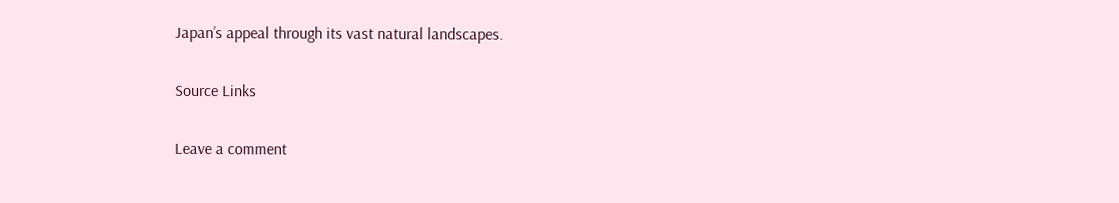Japan’s appeal through its vast natural landscapes.

Source Links

Leave a comment